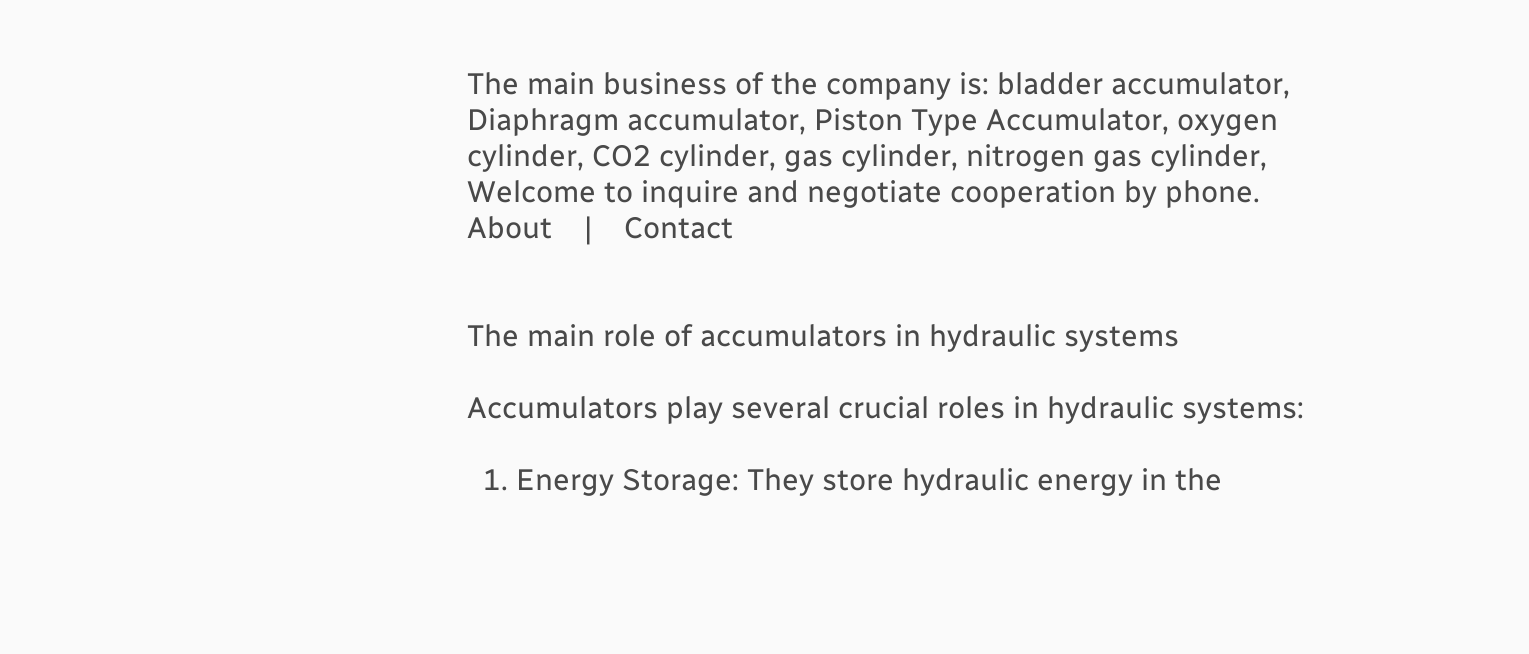The main business of the company is: bladder accumulator, Diaphragm accumulator, Piston Type Accumulator, oxygen cylinder, CO2 cylinder, gas cylinder, nitrogen gas cylinder, Welcome to inquire and negotiate cooperation by phone.
About    |    Contact


The main role of accumulators in hydraulic systems

Accumulators play several crucial roles in hydraulic systems:

  1. Energy Storage: They store hydraulic energy in the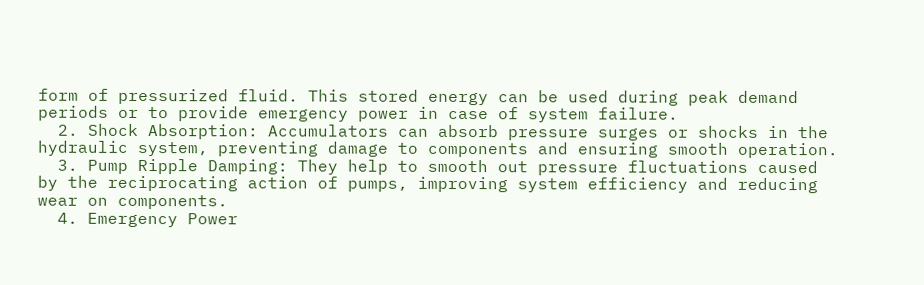form of pressurized fluid. This stored energy can be used during peak demand periods or to provide emergency power in case of system failure.
  2. Shock Absorption: Accumulators can absorb pressure surges or shocks in the hydraulic system, preventing damage to components and ensuring smooth operation.
  3. Pump Ripple Damping: They help to smooth out pressure fluctuations caused by the reciprocating action of pumps, improving system efficiency and reducing wear on components.
  4. Emergency Power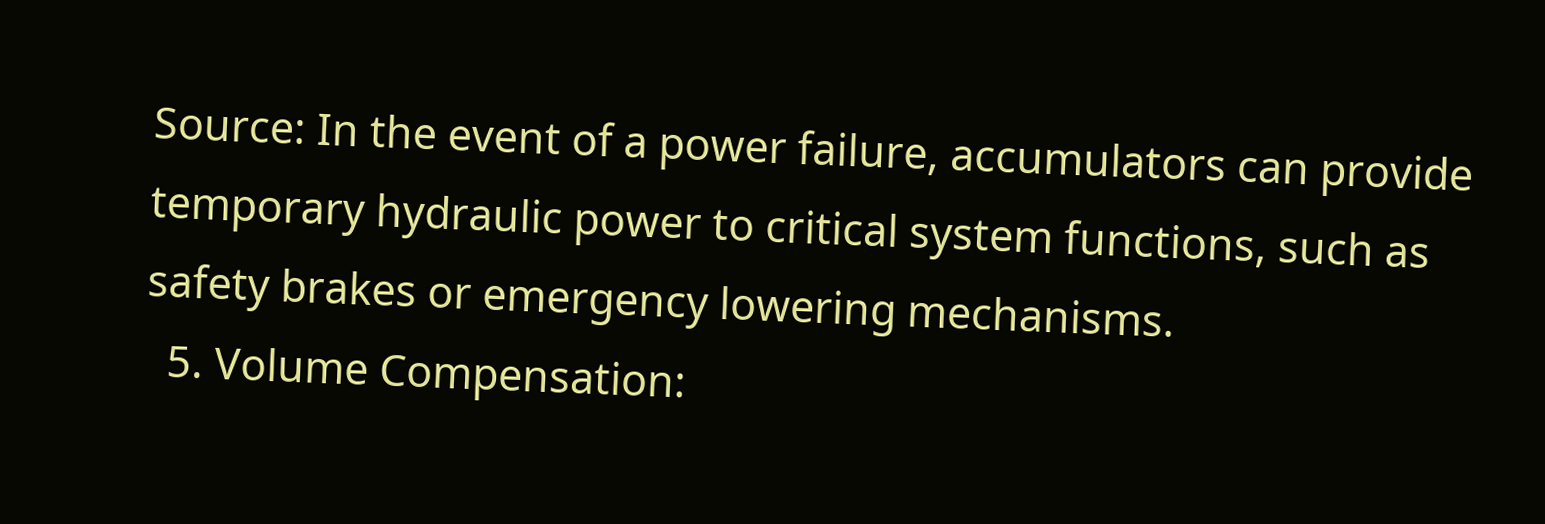Source: In the event of a power failure, accumulators can provide temporary hydraulic power to critical system functions, such as safety brakes or emergency lowering mechanisms.
  5. Volume Compensation: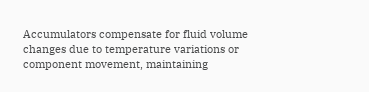Accumulators compensate for fluid volume changes due to temperature variations or component movement, maintaining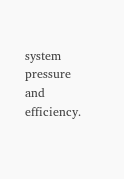system pressure and efficiency.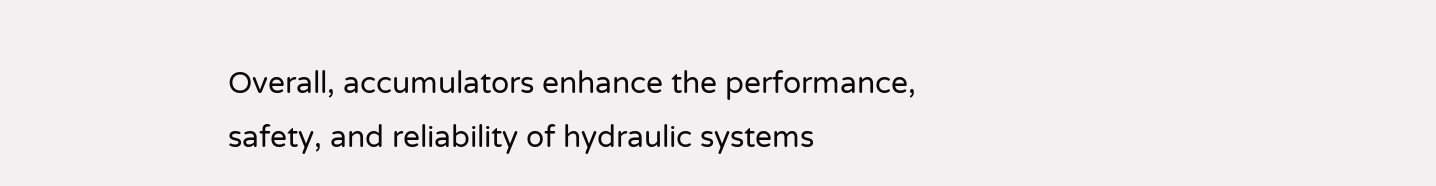Overall, accumulators enhance the performance, safety, and reliability of hydraulic systems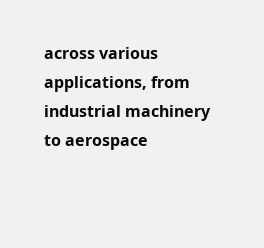across various applications, from industrial machinery to aerospace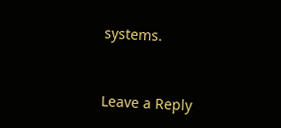systems.



Leave a Reply